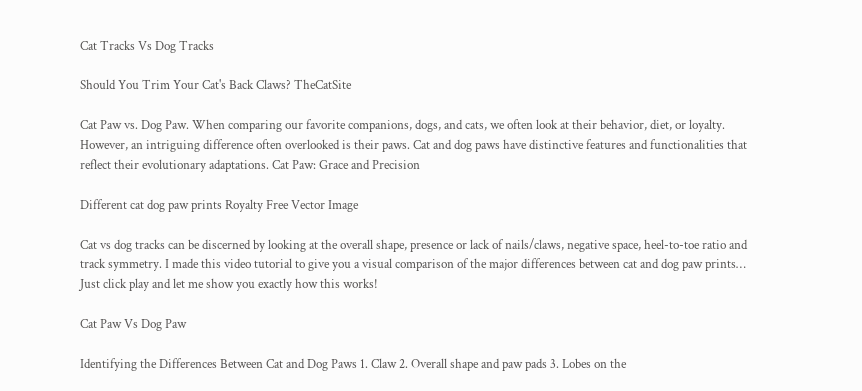Cat Tracks Vs Dog Tracks

Should You Trim Your Cat's Back Claws? TheCatSite

Cat Paw vs. Dog Paw. When comparing our favorite companions, dogs, and cats, we often look at their behavior, diet, or loyalty. However, an intriguing difference often overlooked is their paws. Cat and dog paws have distinctive features and functionalities that reflect their evolutionary adaptations. Cat Paw: Grace and Precision

Different cat dog paw prints Royalty Free Vector Image

Cat vs dog tracks can be discerned by looking at the overall shape, presence or lack of nails/claws, negative space, heel-to-toe ratio and track symmetry. I made this video tutorial to give you a visual comparison of the major differences between cat and dog paw prints… Just click play and let me show you exactly how this works!

Cat Paw Vs Dog Paw

Identifying the Differences Between Cat and Dog Paws 1. Claw 2. Overall shape and paw pads 3. Lobes on the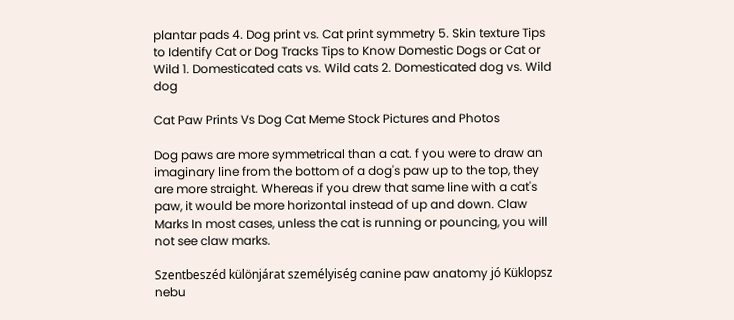plantar pads 4. Dog print vs. Cat print symmetry 5. Skin texture Tips to Identify Cat or Dog Tracks Tips to Know Domestic Dogs or Cat or Wild 1. Domesticated cats vs. Wild cats 2. Domesticated dog vs. Wild dog

Cat Paw Prints Vs Dog Cat Meme Stock Pictures and Photos

Dog paws are more symmetrical than a cat. f you were to draw an imaginary line from the bottom of a dog's paw up to the top, they are more straight. Whereas if you drew that same line with a cat's paw, it would be more horizontal instead of up and down. Claw Marks In most cases, unless the cat is running or pouncing, you will not see claw marks.

Szentbeszéd különjárat személyiség canine paw anatomy jó Küklopsz nebu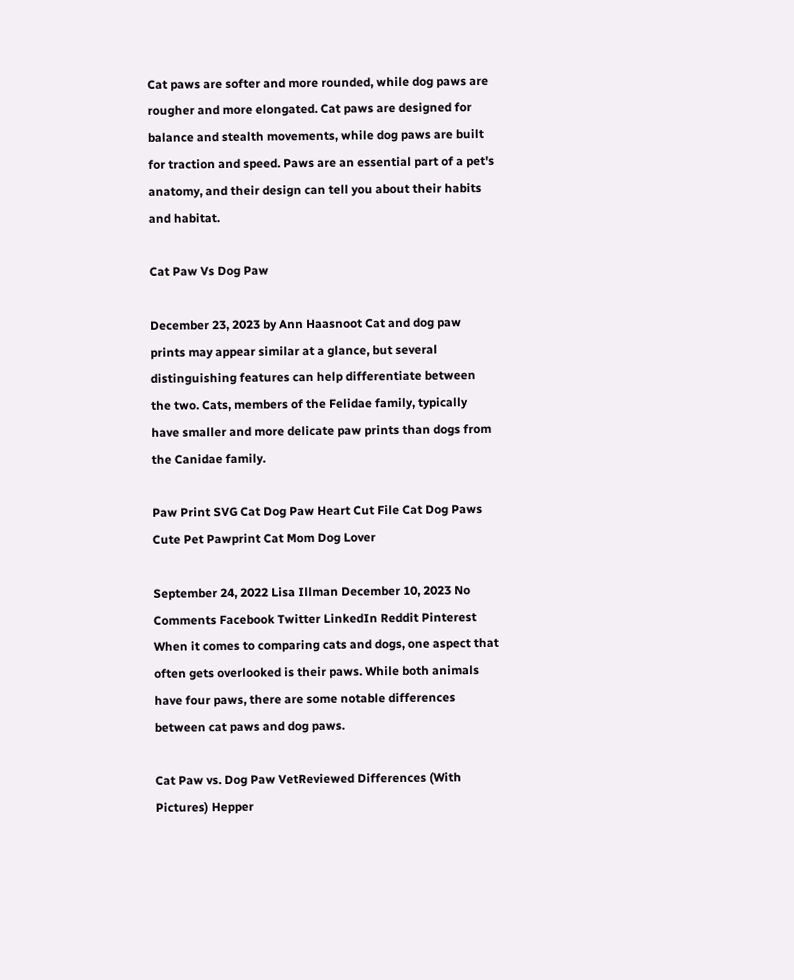Cat paws are softer and more rounded, while dog paws are rougher and more elongated. Cat paws are designed for balance and stealth movements, while dog paws are built for traction and speed. Paws are an essential part of a pet's anatomy, and their design can tell you about their habits and habitat.

Cat Paw Vs Dog Paw

December 23, 2023 by Ann Haasnoot Cat and dog paw prints may appear similar at a glance, but several distinguishing features can help differentiate between the two. Cats, members of the Felidae family, typically have smaller and more delicate paw prints than dogs from the Canidae family.

Paw Print SVG Cat Dog Paw Heart Cut File Cat Dog Paws Cute Pet Pawprint Cat Mom Dog Lover

September 24, 2022 Lisa Illman December 10, 2023 No Comments Facebook Twitter LinkedIn Reddit Pinterest When it comes to comparing cats and dogs, one aspect that often gets overlooked is their paws. While both animals have four paws, there are some notable differences between cat paws and dog paws.

Cat Paw vs. Dog Paw VetReviewed Differences (With Pictures) Hepper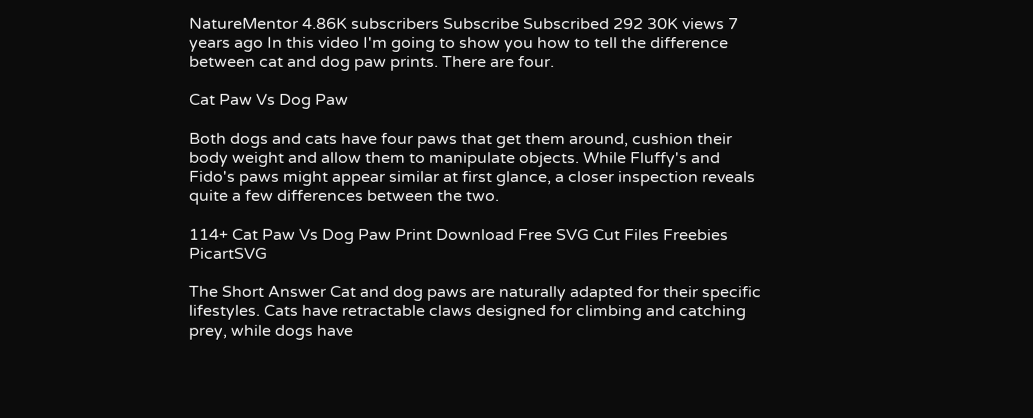NatureMentor 4.86K subscribers Subscribe Subscribed 292 30K views 7 years ago In this video I'm going to show you how to tell the difference between cat and dog paw prints. There are four.

Cat Paw Vs Dog Paw

Both dogs and cats have four paws that get them around, cushion their body weight and allow them to manipulate objects. While Fluffy's and Fido's paws might appear similar at first glance, a closer inspection reveals quite a few differences between the two.

114+ Cat Paw Vs Dog Paw Print Download Free SVG Cut Files Freebies PicartSVG

The Short Answer Cat and dog paws are naturally adapted for their specific lifestyles. Cats have retractable claws designed for climbing and catching prey, while dogs have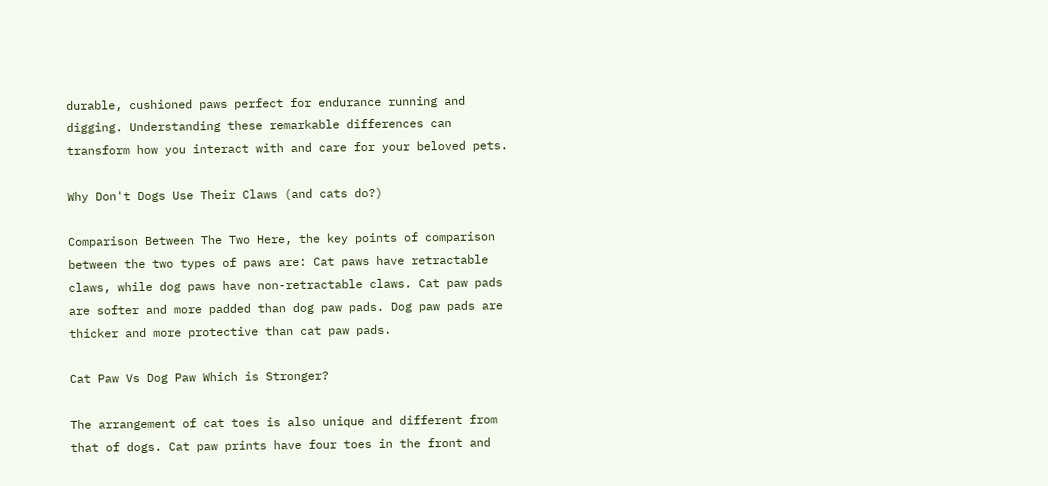durable, cushioned paws perfect for endurance running and digging. Understanding these remarkable differences can transform how you interact with and care for your beloved pets.

Why Don't Dogs Use Their Claws (and cats do?)

Comparison Between The Two Here, the key points of comparison between the two types of paws are: Cat paws have retractable claws, while dog paws have non-retractable claws. Cat paw pads are softer and more padded than dog paw pads. Dog paw pads are thicker and more protective than cat paw pads.

Cat Paw Vs Dog Paw Which is Stronger?

The arrangement of cat toes is also unique and different from that of dogs. Cat paw prints have four toes in the front and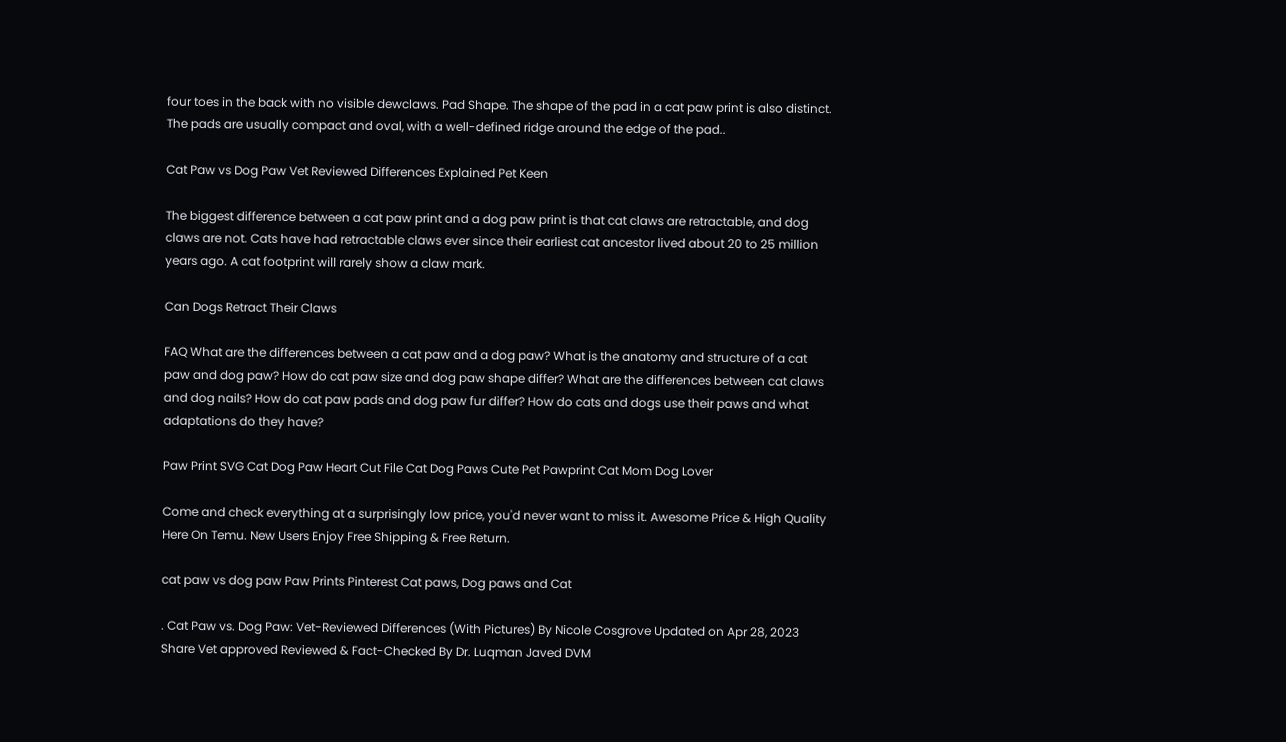four toes in the back with no visible dewclaws. Pad Shape. The shape of the pad in a cat paw print is also distinct. The pads are usually compact and oval, with a well-defined ridge around the edge of the pad..

Cat Paw vs Dog Paw Vet Reviewed Differences Explained Pet Keen

The biggest difference between a cat paw print and a dog paw print is that cat claws are retractable, and dog claws are not. Cats have had retractable claws ever since their earliest cat ancestor lived about 20 to 25 million years ago. A cat footprint will rarely show a claw mark.

Can Dogs Retract Their Claws

FAQ What are the differences between a cat paw and a dog paw? What is the anatomy and structure of a cat paw and dog paw? How do cat paw size and dog paw shape differ? What are the differences between cat claws and dog nails? How do cat paw pads and dog paw fur differ? How do cats and dogs use their paws and what adaptations do they have?

Paw Print SVG Cat Dog Paw Heart Cut File Cat Dog Paws Cute Pet Pawprint Cat Mom Dog Lover

Come and check everything at a surprisingly low price, you'd never want to miss it. Awesome Price & High Quality Here On Temu. New Users Enjoy Free Shipping & Free Return.

cat paw vs dog paw Paw Prints Pinterest Cat paws, Dog paws and Cat

. Cat Paw vs. Dog Paw: Vet-Reviewed Differences (With Pictures) By Nicole Cosgrove Updated on Apr 28, 2023 Share Vet approved Reviewed & Fact-Checked By Dr. Luqman Javed DVM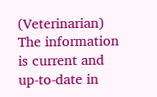(Veterinarian) The information is current and up-to-date in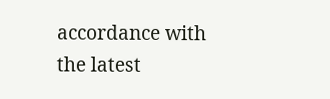accordance with the latest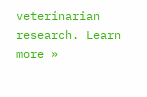veterinarian research. Learn more »